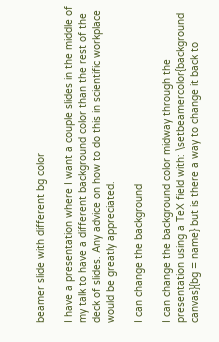beamer slide with different bg color

I have a presentation where I want a couple slides in the middle of my talk to have a different background color than the rest of the deck of slides. Any advice on how to do this in scientific workplace would be greatly appreciated.

I can change the background

I can change the background color midway through the presentation using a TeX field with: \setbeamercolor{background canvas}{bg = name} but is there a way to change it back to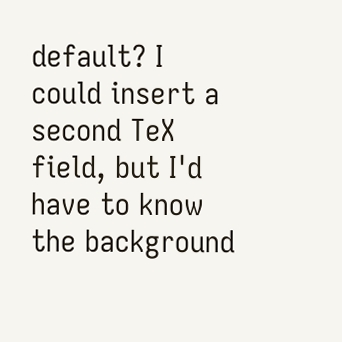default? I could insert a second TeX field, but I'd have to know the background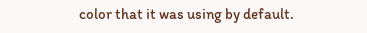color that it was using by default.